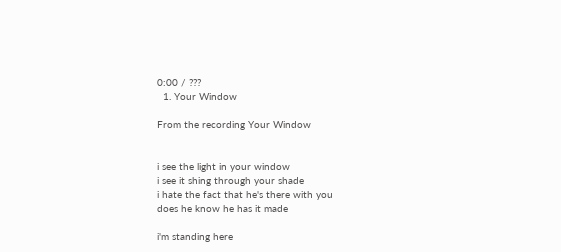0:00 / ???
  1. Your Window

From the recording Your Window


i see the light in your window
i see it shing through your shade
i hate the fact that he's there with you
does he know he has it made

i'm standing here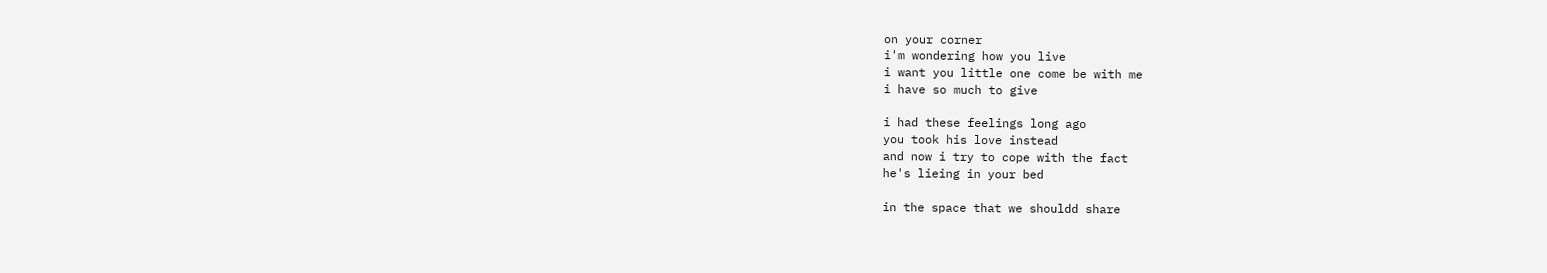on your corner
i'm wondering how you live
i want you little one come be with me
i have so much to give

i had these feelings long ago
you took his love instead
and now i try to cope with the fact
he's lieing in your bed

in the space that we shouldd share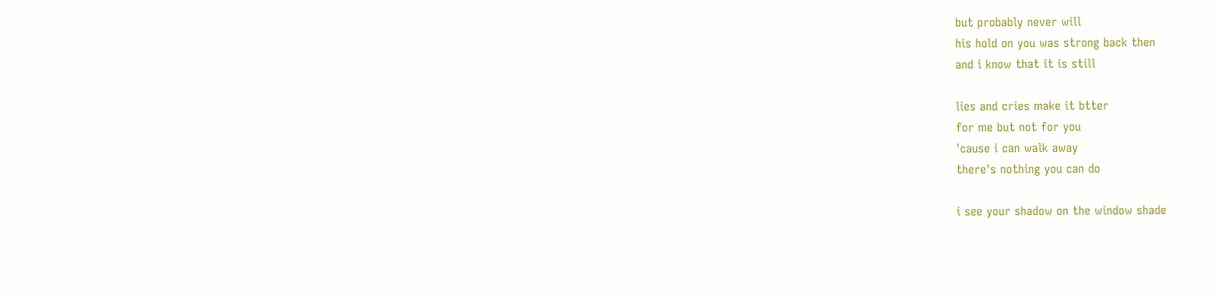but probably never will
his hold on you was strong back then
and i know that it is still

lies and cries make it btter
for me but not for you
'cause i can walk away
there's nothing you can do

i see your shadow on the window shade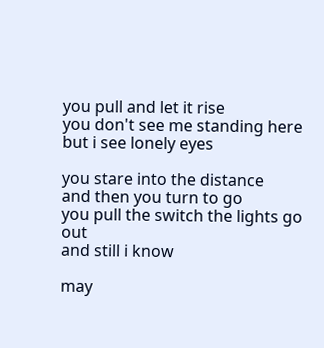you pull and let it rise
you don't see me standing here
but i see lonely eyes

you stare into the distance
and then you turn to go
you pull the switch the lights go out
and still i know

may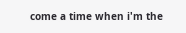come a time when i'm the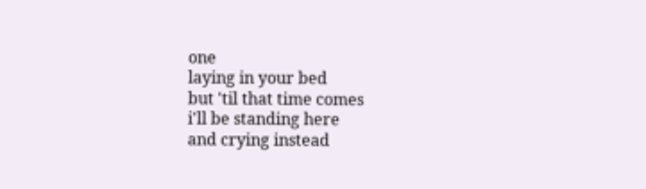one
laying in your bed
but 'til that time comes
i'll be standing here
and crying instead